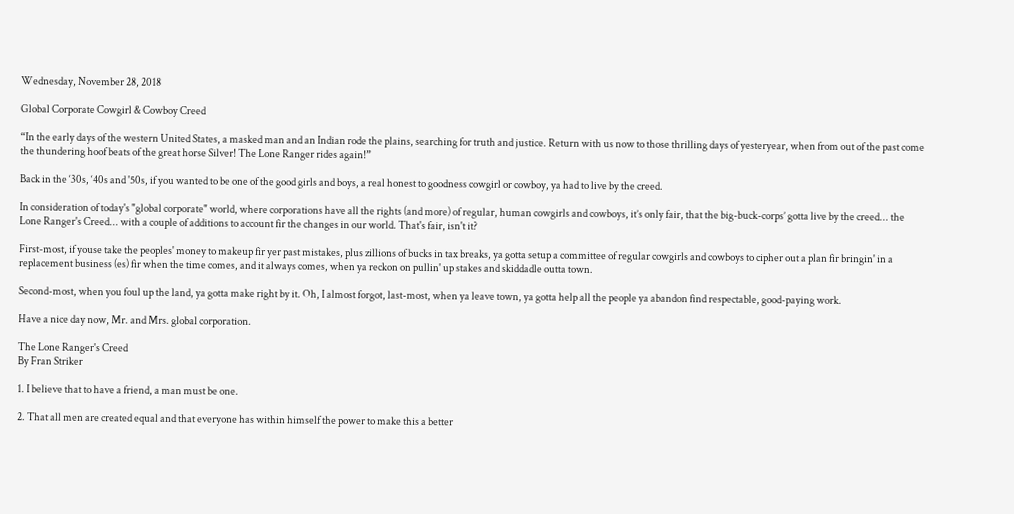Wednesday, November 28, 2018

Global Corporate Cowgirl & Cowboy Creed

“In the early days of the western United States, a masked man and an Indian rode the plains, searching for truth and justice. Return with us now to those thrilling days of yesteryear, when from out of the past come the thundering hoof beats of the great horse Silver! The Lone Ranger rides again!”

Back in the ‘30s, ‘40s and '50s, if you wanted to be one of the good girls and boys, a real honest to goodness cowgirl or cowboy, ya had to live by the creed.

In consideration of today's "global corporate" world, where corporations have all the rights (and more) of regular, human cowgirls and cowboys, it’s only fair, that the big-buck-corps’ gotta live by the creed... the Lone Ranger's Creed... with a couple of additions to account fir the changes in our world. That's fair, isn't it?

First-most, if youse take the peoples' money to makeup fir yer past mistakes, plus zillions of bucks in tax breaks, ya gotta setup a committee of regular cowgirls and cowboys to cipher out a plan fir bringin' in a replacement business (es) fir when the time comes, and it always comes, when ya reckon on pullin' up stakes and skiddadle outta town.

Second-most, when you foul up the land, ya gotta make right by it. Oh, I almost forgot, last-most, when ya leave town, ya gotta help all the people ya abandon find respectable, good-paying work.

Have a nice day now, Mr. and Mrs. global corporation.

The Lone Ranger's Creed
By Fran Striker

1. I believe that to have a friend, a man must be one.

2. That all men are created equal and that everyone has within himself the power to make this a better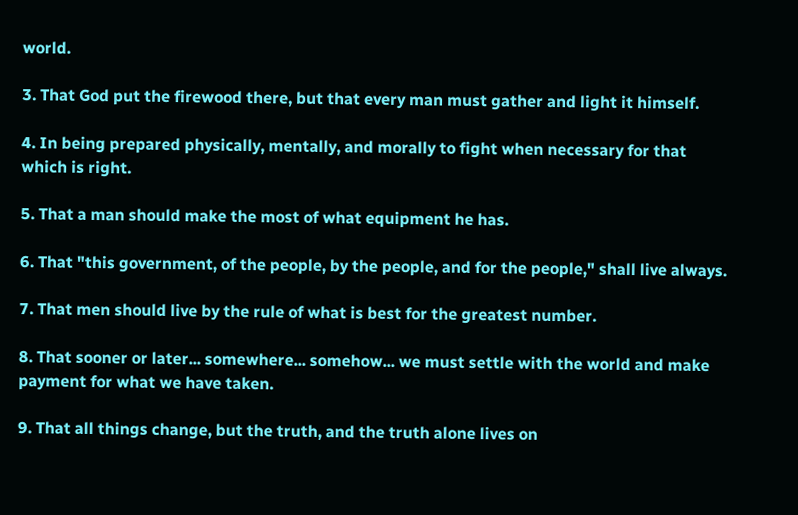world.

3. That God put the firewood there, but that every man must gather and light it himself.

4. In being prepared physically, mentally, and morally to fight when necessary for that which is right.

5. That a man should make the most of what equipment he has.

6. That "this government, of the people, by the people, and for the people," shall live always.

7. That men should live by the rule of what is best for the greatest number.

8. That sooner or later... somewhere... somehow... we must settle with the world and make payment for what we have taken.

9. That all things change, but the truth, and the truth alone lives on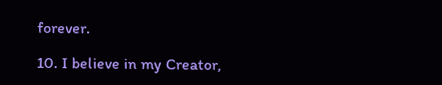forever.

10. I believe in my Creator,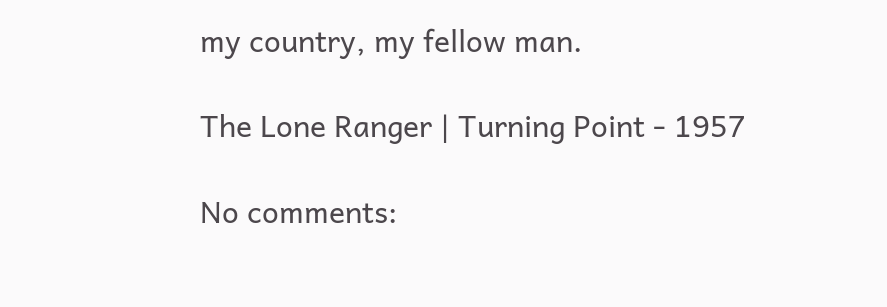my country, my fellow man.

The Lone Ranger | Turning Point - 1957

No comments: